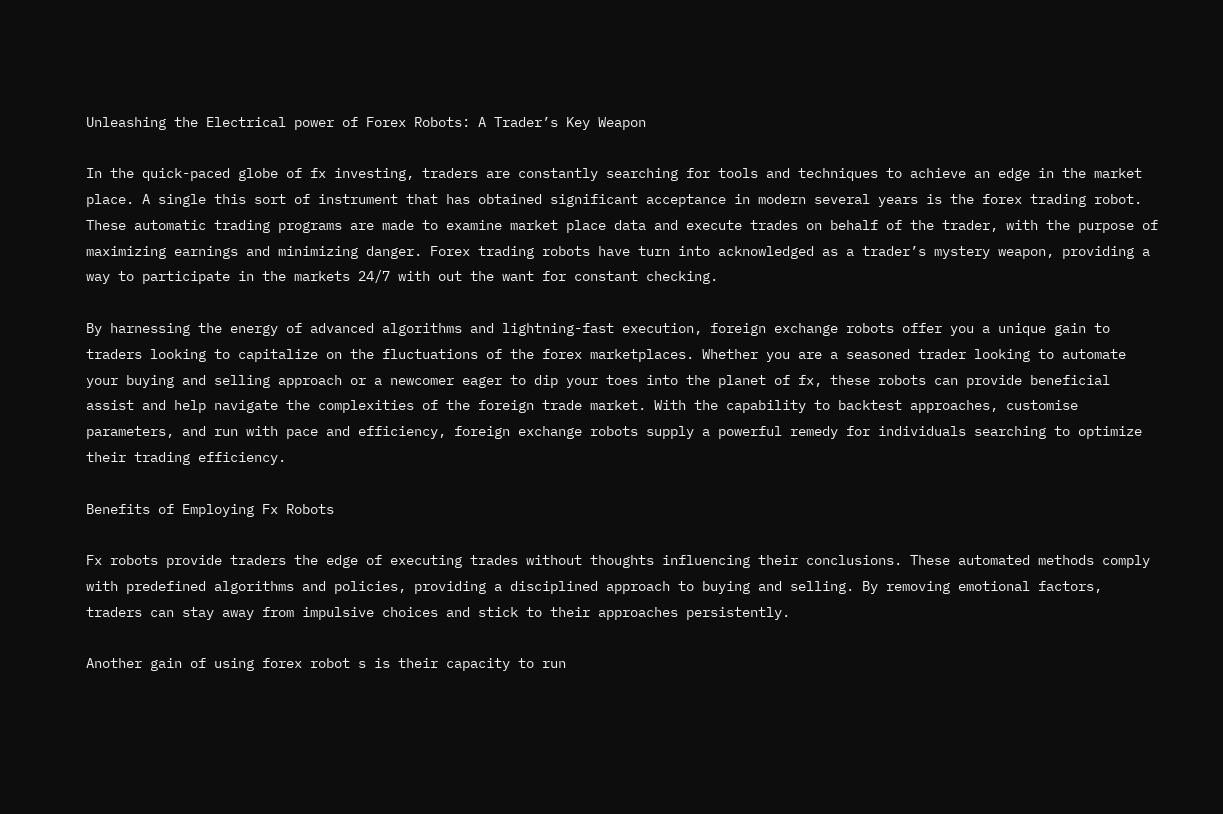Unleashing the Electrical power of Forex Robots: A Trader’s Key Weapon

In the quick-paced globe of fx investing, traders are constantly searching for tools and techniques to achieve an edge in the market place. A single this sort of instrument that has obtained significant acceptance in modern several years is the forex trading robot. These automatic trading programs are made to examine market place data and execute trades on behalf of the trader, with the purpose of maximizing earnings and minimizing danger. Forex trading robots have turn into acknowledged as a trader’s mystery weapon, providing a way to participate in the markets 24/7 with out the want for constant checking.

By harnessing the energy of advanced algorithms and lightning-fast execution, foreign exchange robots offer you a unique gain to traders looking to capitalize on the fluctuations of the forex marketplaces. Whether you are a seasoned trader looking to automate your buying and selling approach or a newcomer eager to dip your toes into the planet of fx, these robots can provide beneficial assist and help navigate the complexities of the foreign trade market. With the capability to backtest approaches, customise parameters, and run with pace and efficiency, foreign exchange robots supply a powerful remedy for individuals searching to optimize their trading efficiency.

Benefits of Employing Fx Robots

Fx robots provide traders the edge of executing trades without thoughts influencing their conclusions. These automated methods comply with predefined algorithms and policies, providing a disciplined approach to buying and selling. By removing emotional factors, traders can stay away from impulsive choices and stick to their approaches persistently.

Another gain of using forex robot s is their capacity to run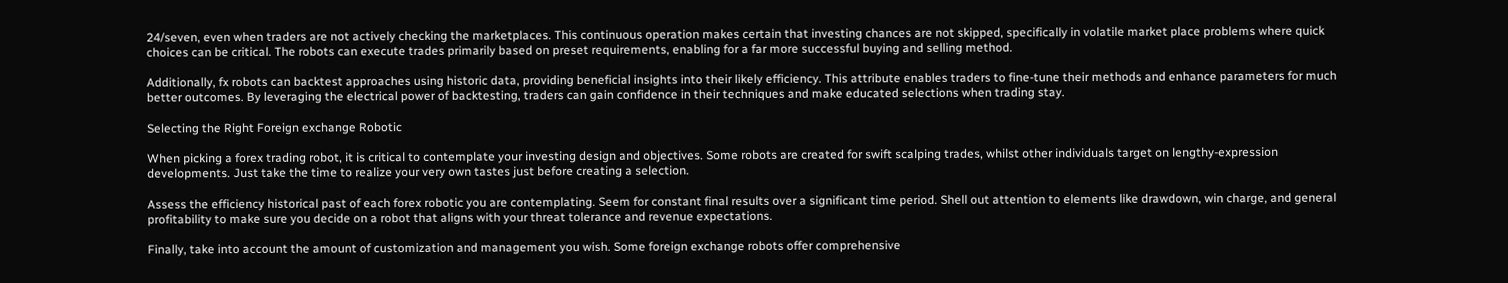24/seven, even when traders are not actively checking the marketplaces. This continuous operation makes certain that investing chances are not skipped, specifically in volatile market place problems where quick choices can be critical. The robots can execute trades primarily based on preset requirements, enabling for a far more successful buying and selling method.

Additionally, fx robots can backtest approaches using historic data, providing beneficial insights into their likely efficiency. This attribute enables traders to fine-tune their methods and enhance parameters for much better outcomes. By leveraging the electrical power of backtesting, traders can gain confidence in their techniques and make educated selections when trading stay.

Selecting the Right Foreign exchange Robotic

When picking a forex trading robot, it is critical to contemplate your investing design and objectives. Some robots are created for swift scalping trades, whilst other individuals target on lengthy-expression developments. Just take the time to realize your very own tastes just before creating a selection.

Assess the efficiency historical past of each forex robotic you are contemplating. Seem for constant final results over a significant time period. Shell out attention to elements like drawdown, win charge, and general profitability to make sure you decide on a robot that aligns with your threat tolerance and revenue expectations.

Finally, take into account the amount of customization and management you wish. Some foreign exchange robots offer comprehensive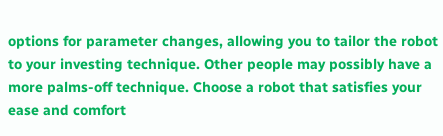options for parameter changes, allowing you to tailor the robot to your investing technique. Other people may possibly have a more palms-off technique. Choose a robot that satisfies your ease and comfort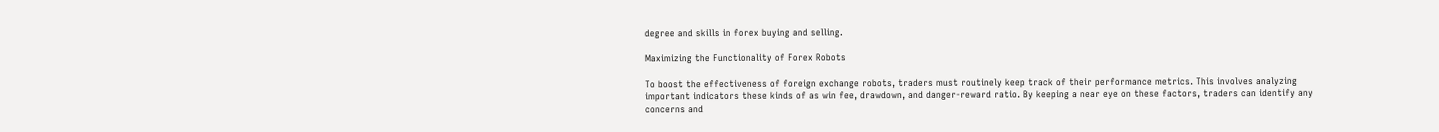degree and skills in forex buying and selling.

Maximizing the Functionality of Forex Robots

To boost the effectiveness of foreign exchange robots, traders must routinely keep track of their performance metrics. This involves analyzing important indicators these kinds of as win fee, drawdown, and danger-reward ratio. By keeping a near eye on these factors, traders can identify any concerns and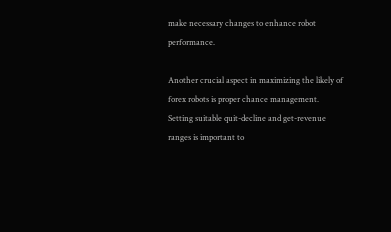make necessary changes to enhance robot performance.

Another crucial aspect in maximizing the likely of forex robots is proper chance management. Setting suitable quit-decline and get-revenue ranges is important to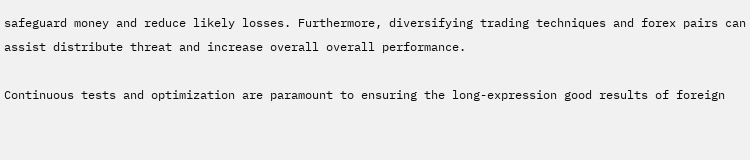safeguard money and reduce likely losses. Furthermore, diversifying trading techniques and forex pairs can assist distribute threat and increase overall overall performance.

Continuous tests and optimization are paramount to ensuring the long-expression good results of foreign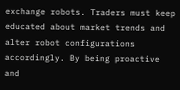exchange robots. Traders must keep educated about market trends and alter robot configurations accordingly. By being proactive and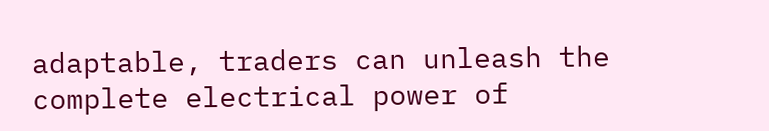adaptable, traders can unleash the complete electrical power of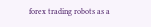forex trading robots as a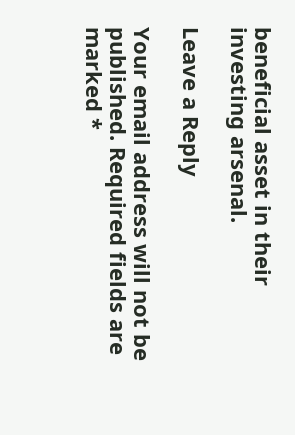beneficial asset in their investing arsenal.

Leave a Reply

Your email address will not be published. Required fields are marked *